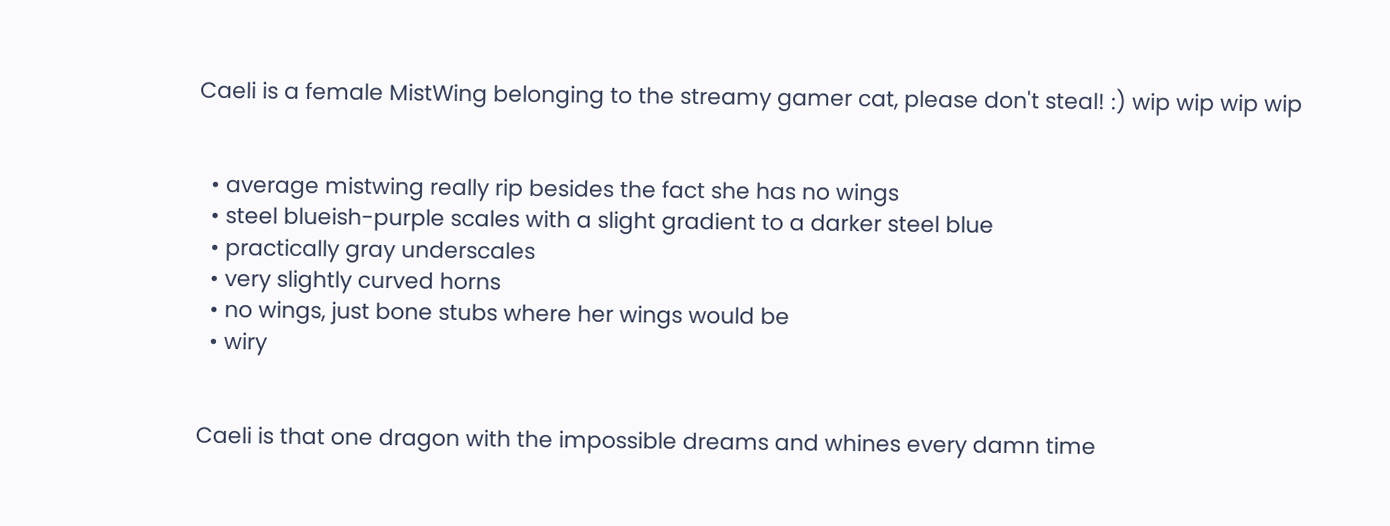Caeli is a female MistWing belonging to the streamy gamer cat, please don't steal! :) wip wip wip wip


  • average mistwing really rip besides the fact she has no wings
  • steel blueish-purple scales with a slight gradient to a darker steel blue
  • practically gray underscales
  • very slightly curved horns
  • no wings, just bone stubs where her wings would be
  • wiry


Caeli is that one dragon with the impossible dreams and whines every damn time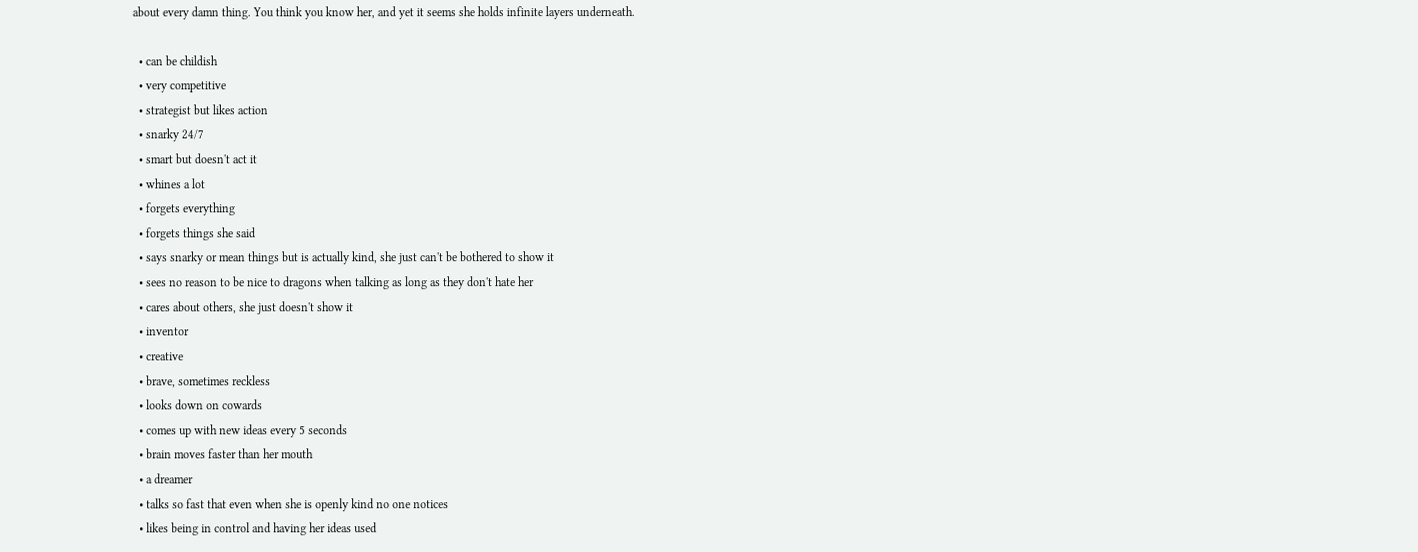about every damn thing. You think you know her, and yet it seems she holds infinite layers underneath.

  • can be childish
  • very competitive
  • strategist but likes action
  • snarky 24/7
  • smart but doesn't act it
  • whines a lot
  • forgets everything
  • forgets things she said
  • says snarky or mean things but is actually kind, she just can't be bothered to show it
  • sees no reason to be nice to dragons when talking as long as they don't hate her
  • cares about others, she just doesn't show it
  • inventor
  • creative
  • brave, sometimes reckless
  • looks down on cowards
  • comes up with new ideas every 5 seconds
  • brain moves faster than her mouth
  • a dreamer
  • talks so fast that even when she is openly kind no one notices
  • likes being in control and having her ideas used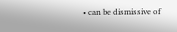• can be dismissive of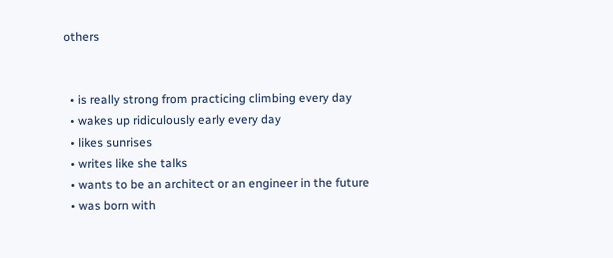others


  • is really strong from practicing climbing every day
  • wakes up ridiculously early every day
  • likes sunrises
  • writes like she talks
  • wants to be an architect or an engineer in the future
  • was born with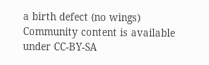a birth defect (no wings)
Community content is available under CC-BY-SA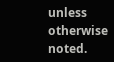unless otherwise noted.